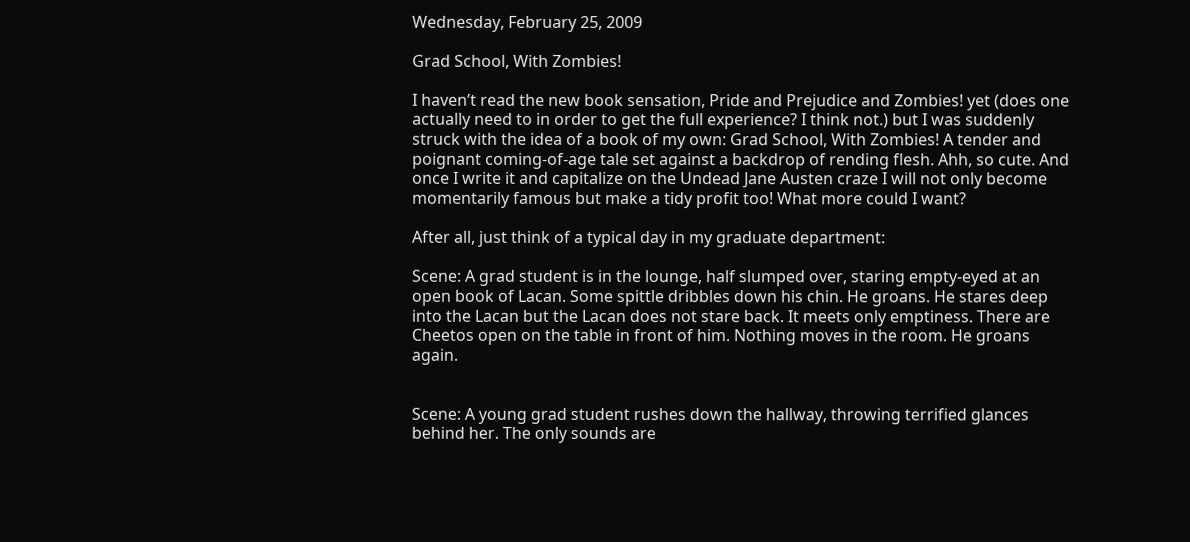Wednesday, February 25, 2009

Grad School, With Zombies!

I haven’t read the new book sensation, Pride and Prejudice and Zombies! yet (does one actually need to in order to get the full experience? I think not.) but I was suddenly struck with the idea of a book of my own: Grad School, With Zombies! A tender and poignant coming-of-age tale set against a backdrop of rending flesh. Ahh, so cute. And once I write it and capitalize on the Undead Jane Austen craze I will not only become momentarily famous but make a tidy profit too! What more could I want?

After all, just think of a typical day in my graduate department:

Scene: A grad student is in the lounge, half slumped over, staring empty-eyed at an open book of Lacan. Some spittle dribbles down his chin. He groans. He stares deep into the Lacan but the Lacan does not stare back. It meets only emptiness. There are Cheetos open on the table in front of him. Nothing moves in the room. He groans again.


Scene: A young grad student rushes down the hallway, throwing terrified glances behind her. The only sounds are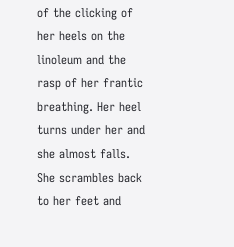of the clicking of her heels on the linoleum and the rasp of her frantic breathing. Her heel turns under her and she almost falls. She scrambles back to her feet and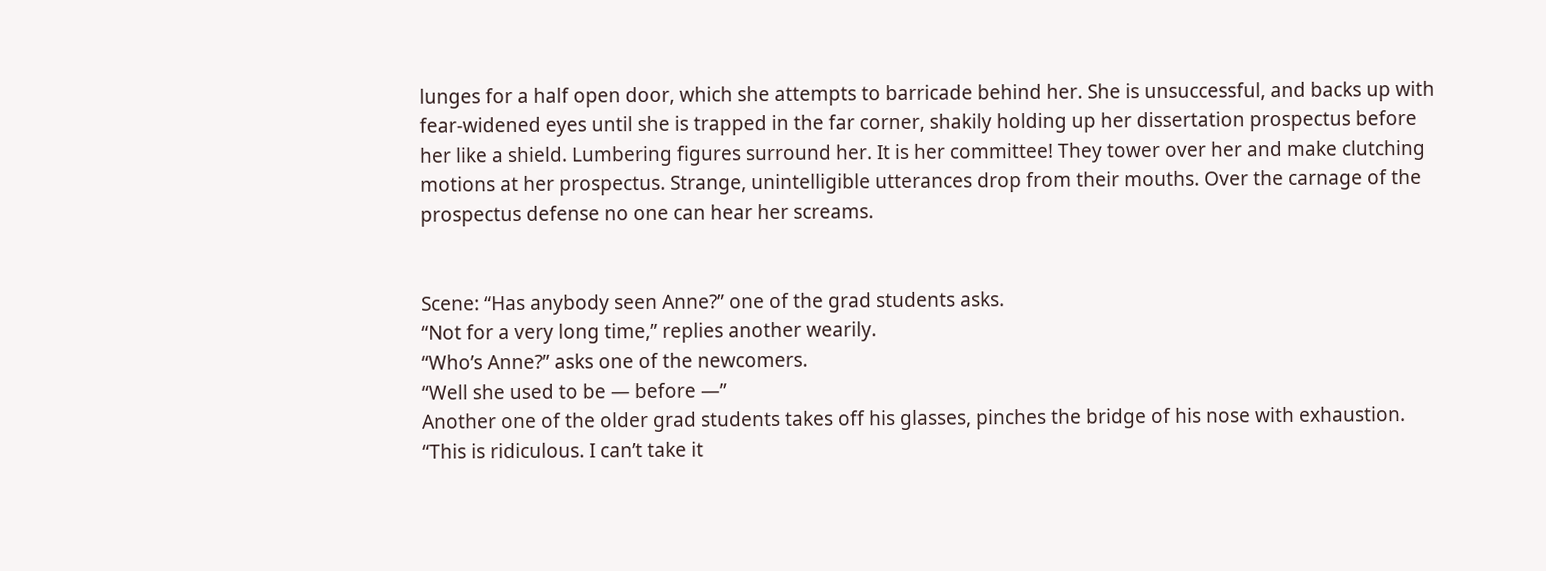lunges for a half open door, which she attempts to barricade behind her. She is unsuccessful, and backs up with fear-widened eyes until she is trapped in the far corner, shakily holding up her dissertation prospectus before her like a shield. Lumbering figures surround her. It is her committee! They tower over her and make clutching motions at her prospectus. Strange, unintelligible utterances drop from their mouths. Over the carnage of the prospectus defense no one can hear her screams.


Scene: “Has anybody seen Anne?” one of the grad students asks.
“Not for a very long time,” replies another wearily.
“Who’s Anne?” asks one of the newcomers.
“Well she used to be — before —”
Another one of the older grad students takes off his glasses, pinches the bridge of his nose with exhaustion. “This is ridiculous. I can’t take it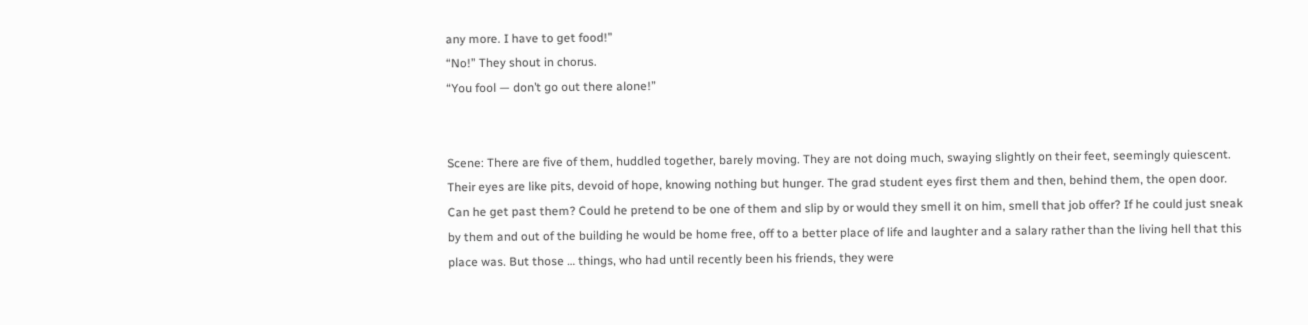any more. I have to get food!”
“No!” They shout in chorus.
“You fool — don’t go out there alone!”


Scene: There are five of them, huddled together, barely moving. They are not doing much, swaying slightly on their feet, seemingly quiescent. Their eyes are like pits, devoid of hope, knowing nothing but hunger. The grad student eyes first them and then, behind them, the open door. Can he get past them? Could he pretend to be one of them and slip by or would they smell it on him, smell that job offer? If he could just sneak by them and out of the building he would be home free, off to a better place of life and laughter and a salary rather than the living hell that this place was. But those … things, who had until recently been his friends, they were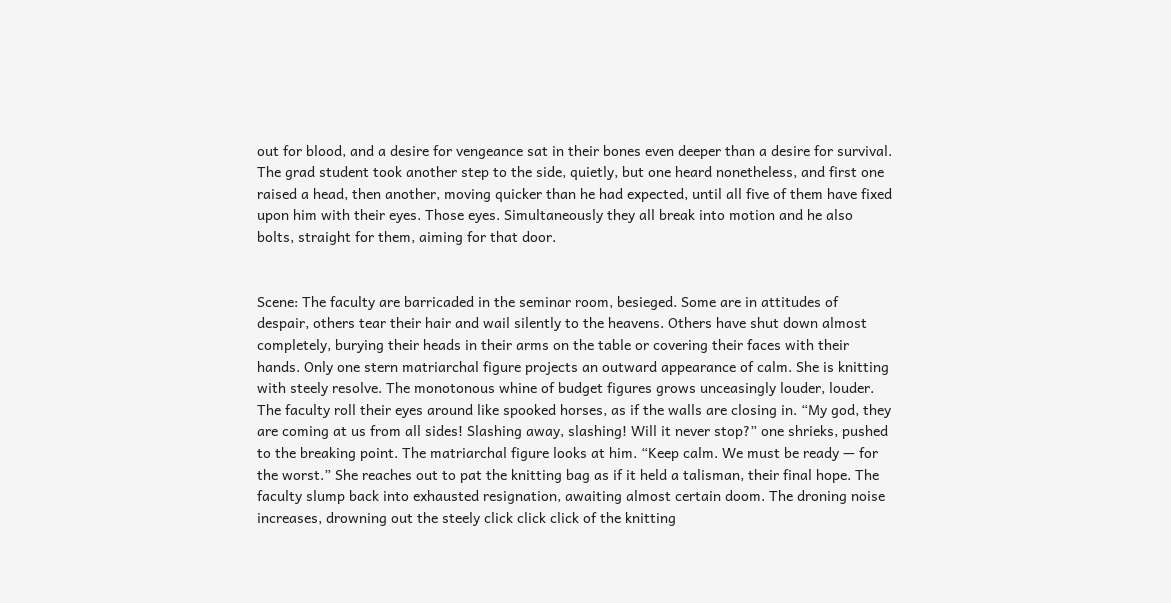out for blood, and a desire for vengeance sat in their bones even deeper than a desire for survival. The grad student took another step to the side, quietly, but one heard nonetheless, and first one raised a head, then another, moving quicker than he had expected, until all five of them have fixed upon him with their eyes. Those eyes. Simultaneously they all break into motion and he also bolts, straight for them, aiming for that door.


Scene: The faculty are barricaded in the seminar room, besieged. Some are in attitudes of despair, others tear their hair and wail silently to the heavens. Others have shut down almost completely, burying their heads in their arms on the table or covering their faces with their hands. Only one stern matriarchal figure projects an outward appearance of calm. She is knitting with steely resolve. The monotonous whine of budget figures grows unceasingly louder, louder. The faculty roll their eyes around like spooked horses, as if the walls are closing in. “My god, they are coming at us from all sides! Slashing away, slashing! Will it never stop?” one shrieks, pushed to the breaking point. The matriarchal figure looks at him. “Keep calm. We must be ready — for the worst.” She reaches out to pat the knitting bag as if it held a talisman, their final hope. The faculty slump back into exhausted resignation, awaiting almost certain doom. The droning noise increases, drowning out the steely click click click of the knitting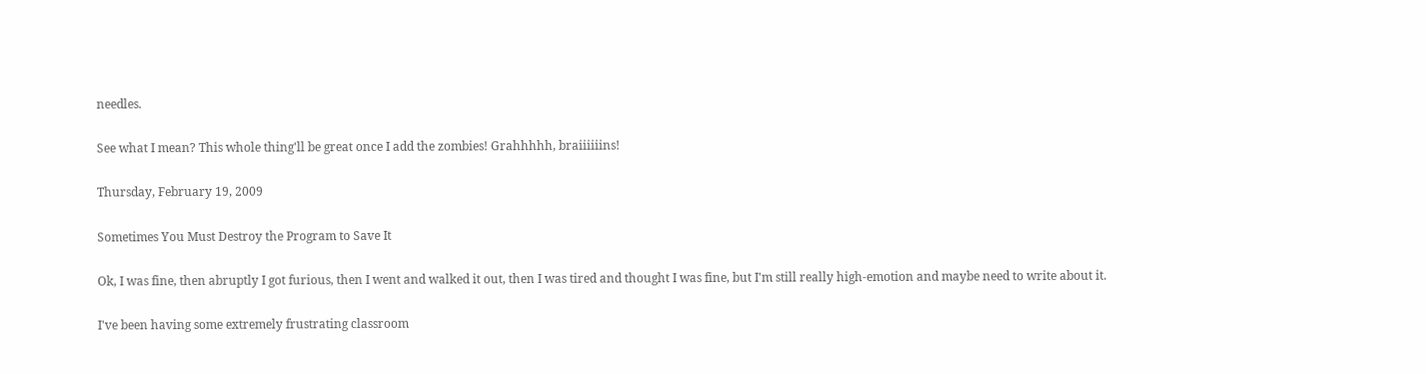needles.

See what I mean? This whole thing'll be great once I add the zombies! Grahhhhh, braiiiiiins!

Thursday, February 19, 2009

Sometimes You Must Destroy the Program to Save It

Ok, I was fine, then abruptly I got furious, then I went and walked it out, then I was tired and thought I was fine, but I'm still really high-emotion and maybe need to write about it.

I've been having some extremely frustrating classroom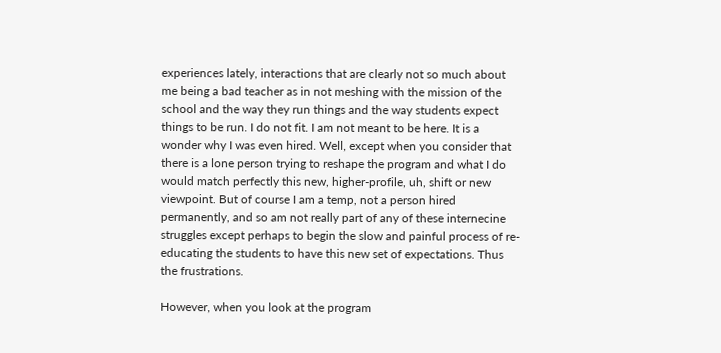experiences lately, interactions that are clearly not so much about me being a bad teacher as in not meshing with the mission of the school and the way they run things and the way students expect things to be run. I do not fit. I am not meant to be here. It is a wonder why I was even hired. Well, except when you consider that there is a lone person trying to reshape the program and what I do would match perfectly this new, higher-profile, uh, shift or new viewpoint. But of course I am a temp, not a person hired permanently, and so am not really part of any of these internecine struggles except perhaps to begin the slow and painful process of re-educating the students to have this new set of expectations. Thus the frustrations.

However, when you look at the program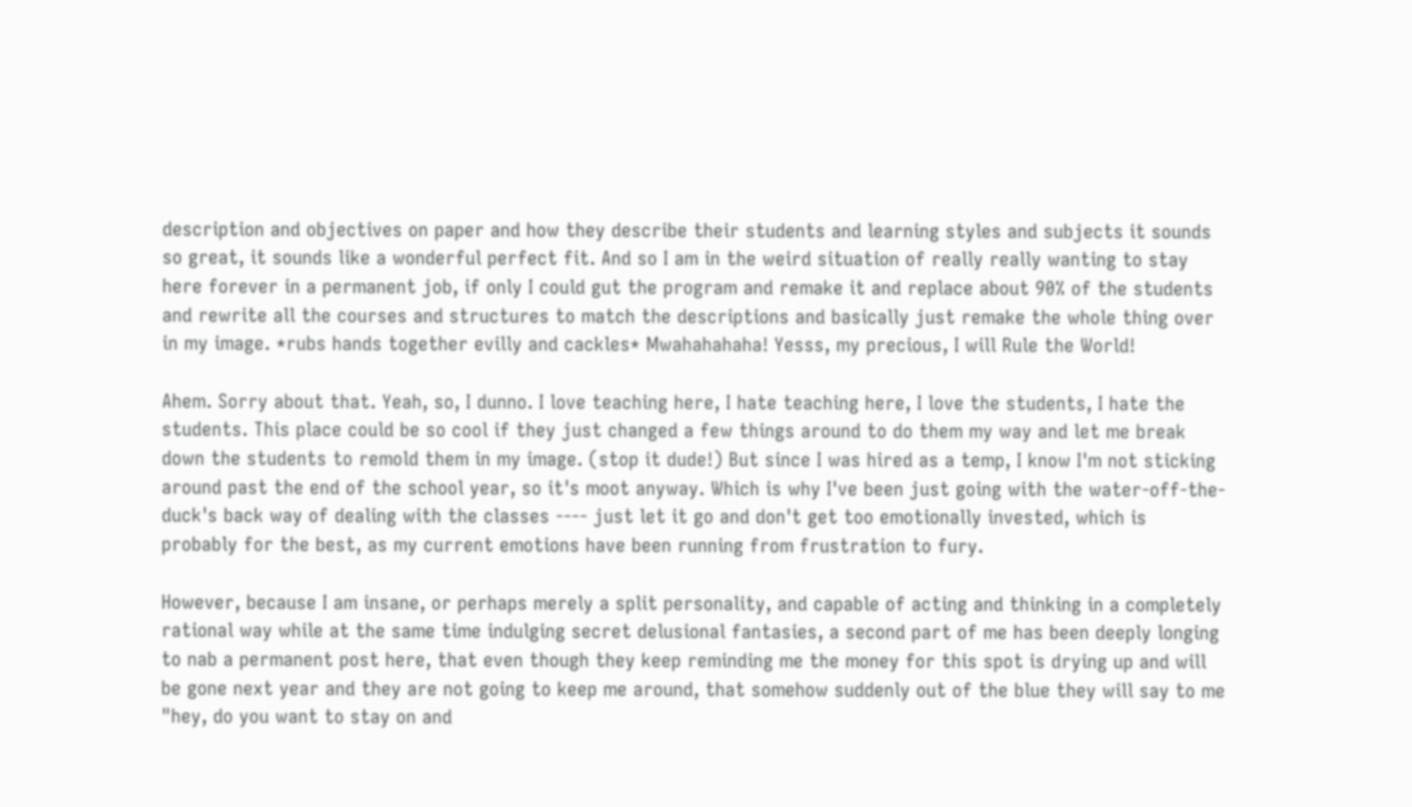description and objectives on paper and how they describe their students and learning styles and subjects it sounds so great, it sounds like a wonderful perfect fit. And so I am in the weird situation of really really wanting to stay here forever in a permanent job, if only I could gut the program and remake it and replace about 90% of the students and rewrite all the courses and structures to match the descriptions and basically just remake the whole thing over in my image. *rubs hands together evilly and cackles* Mwahahahaha! Yesss, my precious, I will Rule the World!

Ahem. Sorry about that. Yeah, so, I dunno. I love teaching here, I hate teaching here, I love the students, I hate the students. This place could be so cool if they just changed a few things around to do them my way and let me break down the students to remold them in my image. (stop it dude!) But since I was hired as a temp, I know I'm not sticking around past the end of the school year, so it's moot anyway. Which is why I've been just going with the water-off-the-duck's back way of dealing with the classes ---- just let it go and don't get too emotionally invested, which is probably for the best, as my current emotions have been running from frustration to fury.

However, because I am insane, or perhaps merely a split personality, and capable of acting and thinking in a completely rational way while at the same time indulging secret delusional fantasies, a second part of me has been deeply longing to nab a permanent post here, that even though they keep reminding me the money for this spot is drying up and will be gone next year and they are not going to keep me around, that somehow suddenly out of the blue they will say to me "hey, do you want to stay on and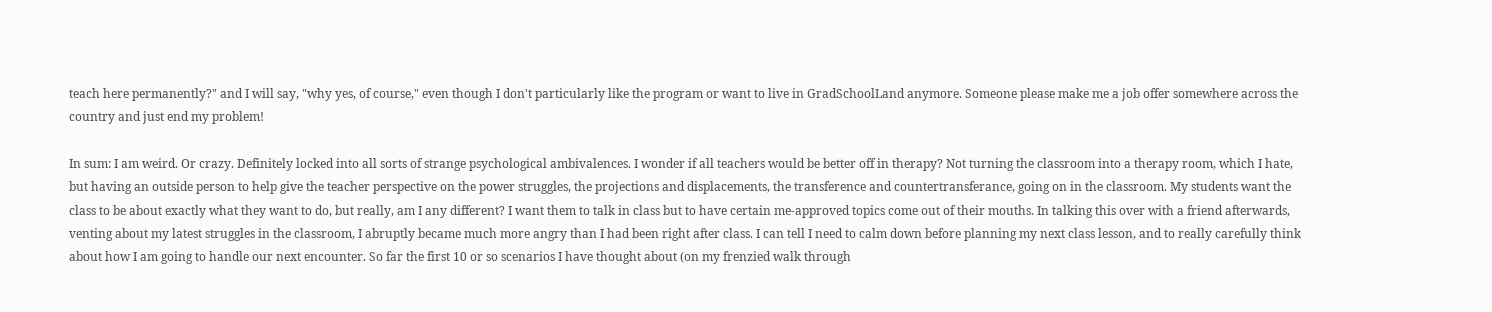teach here permanently?" and I will say, "why yes, of course," even though I don't particularly like the program or want to live in GradSchoolLand anymore. Someone please make me a job offer somewhere across the country and just end my problem!

In sum: I am weird. Or crazy. Definitely locked into all sorts of strange psychological ambivalences. I wonder if all teachers would be better off in therapy? Not turning the classroom into a therapy room, which I hate, but having an outside person to help give the teacher perspective on the power struggles, the projections and displacements, the transference and countertransferance, going on in the classroom. My students want the class to be about exactly what they want to do, but really, am I any different? I want them to talk in class but to have certain me-approved topics come out of their mouths. In talking this over with a friend afterwards, venting about my latest struggles in the classroom, I abruptly became much more angry than I had been right after class. I can tell I need to calm down before planning my next class lesson, and to really carefully think about how I am going to handle our next encounter. So far the first 10 or so scenarios I have thought about (on my frenzied walk through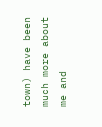town) have been much more about me and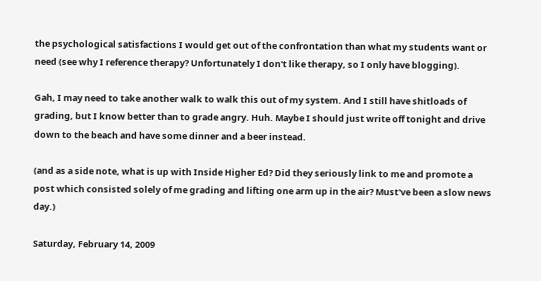the psychological satisfactions I would get out of the confrontation than what my students want or need (see why I reference therapy? Unfortunately I don't like therapy, so I only have blogging).

Gah, I may need to take another walk to walk this out of my system. And I still have shitloads of grading, but I know better than to grade angry. Huh. Maybe I should just write off tonight and drive down to the beach and have some dinner and a beer instead.

(and as a side note, what is up with Inside Higher Ed? Did they seriously link to me and promote a post which consisted solely of me grading and lifting one arm up in the air? Must've been a slow news day.)

Saturday, February 14, 2009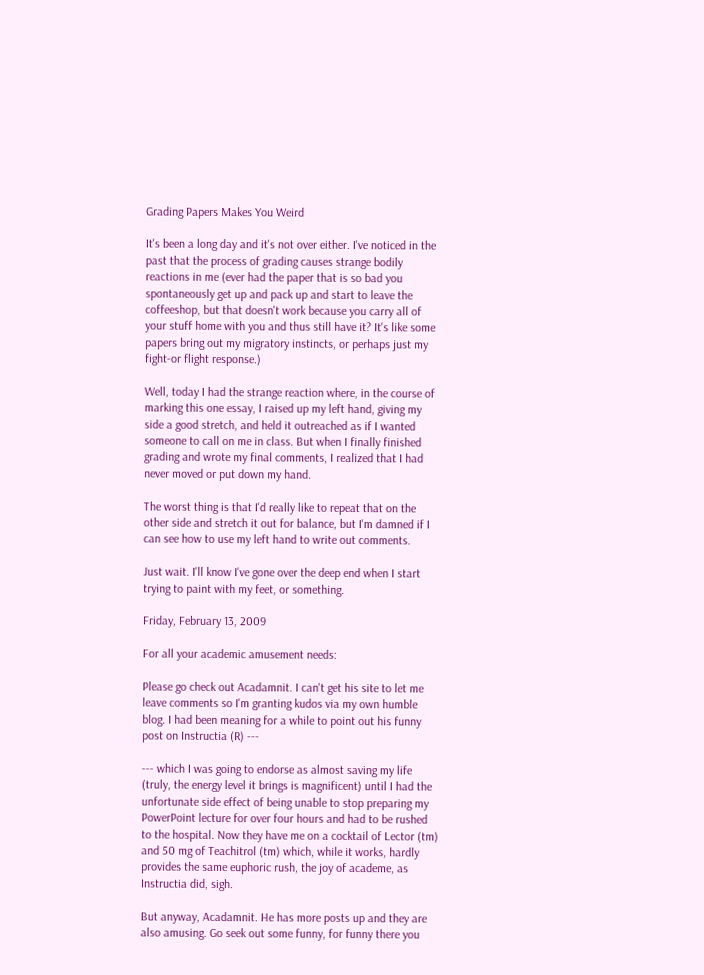Grading Papers Makes You Weird

It's been a long day and it's not over either. I've noticed in the past that the process of grading causes strange bodily reactions in me (ever had the paper that is so bad you spontaneously get up and pack up and start to leave the coffeeshop, but that doesn't work because you carry all of your stuff home with you and thus still have it? It's like some papers bring out my migratory instincts, or perhaps just my fight-or flight response.)

Well, today I had the strange reaction where, in the course of marking this one essay, I raised up my left hand, giving my side a good stretch, and held it outreached as if I wanted someone to call on me in class. But when I finally finished grading and wrote my final comments, I realized that I had never moved or put down my hand.

The worst thing is that I'd really like to repeat that on the other side and stretch it out for balance, but I'm damned if I can see how to use my left hand to write out comments.

Just wait. I'll know I've gone over the deep end when I start trying to paint with my feet, or something.

Friday, February 13, 2009

For all your academic amusement needs:

Please go check out Acadamnit. I can't get his site to let me leave comments so I'm granting kudos via my own humble blog. I had been meaning for a while to point out his funny post on Instructia (R) ---

--- which I was going to endorse as almost saving my life (truly, the energy level it brings is magnificent) until I had the unfortunate side effect of being unable to stop preparing my PowerPoint lecture for over four hours and had to be rushed to the hospital. Now they have me on a cocktail of Lector (tm) and 50 mg of Teachitrol (tm) which, while it works, hardly provides the same euphoric rush, the joy of academe, as Instructia did, sigh.

But anyway, Acadamnit. He has more posts up and they are also amusing. Go seek out some funny, for funny there you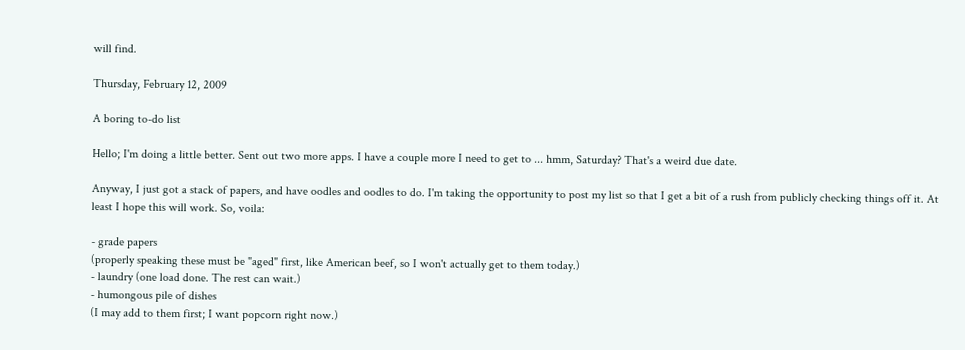will find.

Thursday, February 12, 2009

A boring to-do list

Hello; I'm doing a little better. Sent out two more apps. I have a couple more I need to get to ... hmm, Saturday? That's a weird due date.

Anyway, I just got a stack of papers, and have oodles and oodles to do. I'm taking the opportunity to post my list so that I get a bit of a rush from publicly checking things off it. At least I hope this will work. So, voila:

- grade papers
(properly speaking these must be "aged" first, like American beef, so I won't actually get to them today.)
- laundry (one load done. The rest can wait.)
- humongous pile of dishes
(I may add to them first; I want popcorn right now.)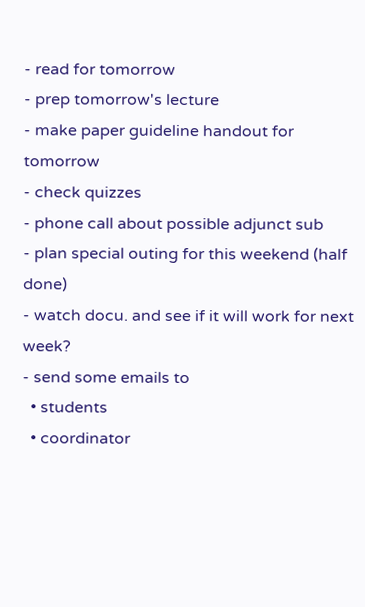- read for tomorrow
- prep tomorrow's lecture
- make paper guideline handout for tomorrow
- check quizzes
- phone call about possible adjunct sub
- plan special outing for this weekend (half done)
- watch docu. and see if it will work for next week?
- send some emails to
  • students
  • coordinator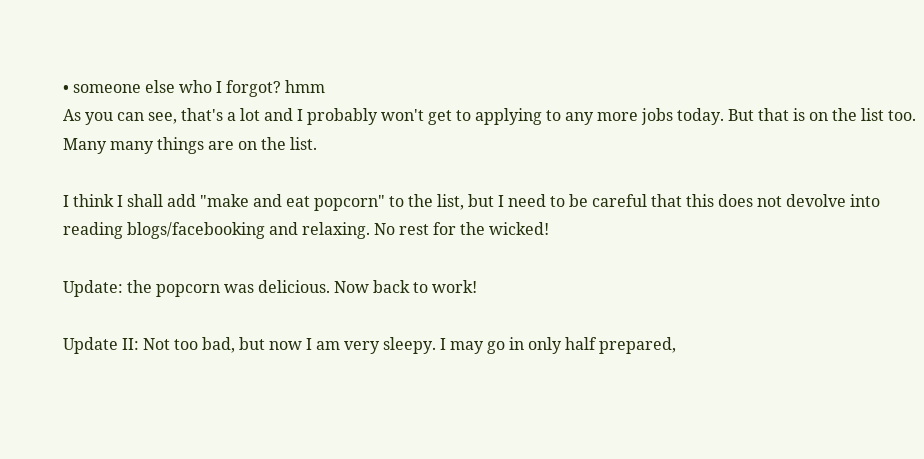• someone else who I forgot? hmm
As you can see, that's a lot and I probably won't get to applying to any more jobs today. But that is on the list too. Many many things are on the list.

I think I shall add "make and eat popcorn" to the list, but I need to be careful that this does not devolve into reading blogs/facebooking and relaxing. No rest for the wicked!

Update: the popcorn was delicious. Now back to work!

Update II: Not too bad, but now I am very sleepy. I may go in only half prepared,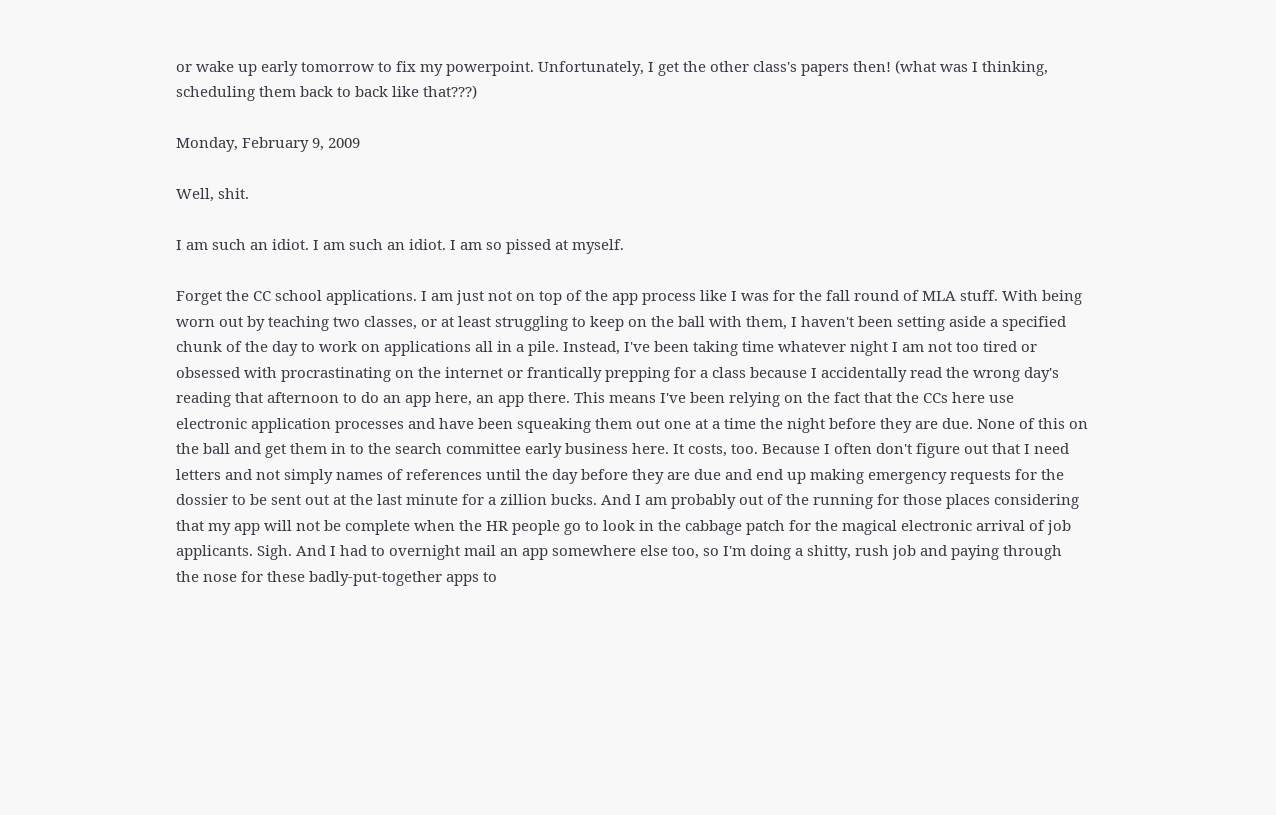or wake up early tomorrow to fix my powerpoint. Unfortunately, I get the other class's papers then! (what was I thinking, scheduling them back to back like that???)

Monday, February 9, 2009

Well, shit.

I am such an idiot. I am such an idiot. I am so pissed at myself.

Forget the CC school applications. I am just not on top of the app process like I was for the fall round of MLA stuff. With being worn out by teaching two classes, or at least struggling to keep on the ball with them, I haven't been setting aside a specified chunk of the day to work on applications all in a pile. Instead, I've been taking time whatever night I am not too tired or obsessed with procrastinating on the internet or frantically prepping for a class because I accidentally read the wrong day's reading that afternoon to do an app here, an app there. This means I've been relying on the fact that the CCs here use electronic application processes and have been squeaking them out one at a time the night before they are due. None of this on the ball and get them in to the search committee early business here. It costs, too. Because I often don't figure out that I need letters and not simply names of references until the day before they are due and end up making emergency requests for the dossier to be sent out at the last minute for a zillion bucks. And I am probably out of the running for those places considering that my app will not be complete when the HR people go to look in the cabbage patch for the magical electronic arrival of job applicants. Sigh. And I had to overnight mail an app somewhere else too, so I'm doing a shitty, rush job and paying through the nose for these badly-put-together apps to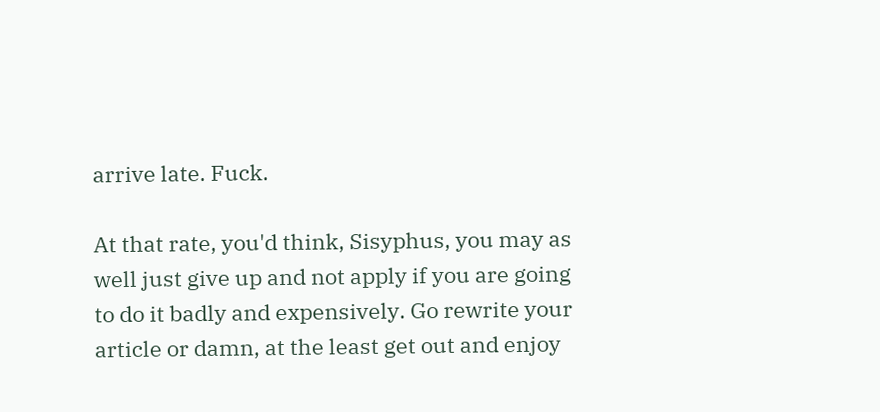arrive late. Fuck.

At that rate, you'd think, Sisyphus, you may as well just give up and not apply if you are going to do it badly and expensively. Go rewrite your article or damn, at the least get out and enjoy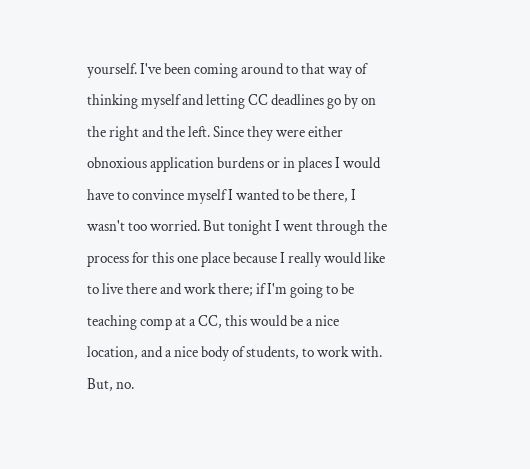yourself. I've been coming around to that way of thinking myself and letting CC deadlines go by on the right and the left. Since they were either obnoxious application burdens or in places I would have to convince myself I wanted to be there, I wasn't too worried. But tonight I went through the process for this one place because I really would like to live there and work there; if I'm going to be teaching comp at a CC, this would be a nice location, and a nice body of students, to work with. But, no.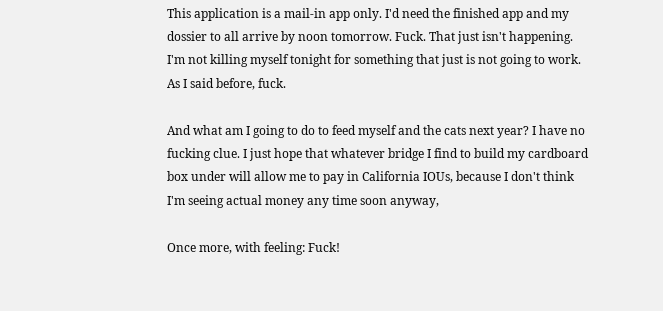This application is a mail-in app only. I'd need the finished app and my dossier to all arrive by noon tomorrow. Fuck. That just isn't happening. I'm not killing myself tonight for something that just is not going to work. As I said before, fuck.

And what am I going to do to feed myself and the cats next year? I have no fucking clue. I just hope that whatever bridge I find to build my cardboard box under will allow me to pay in California IOUs, because I don't think I'm seeing actual money any time soon anyway,

Once more, with feeling: Fuck!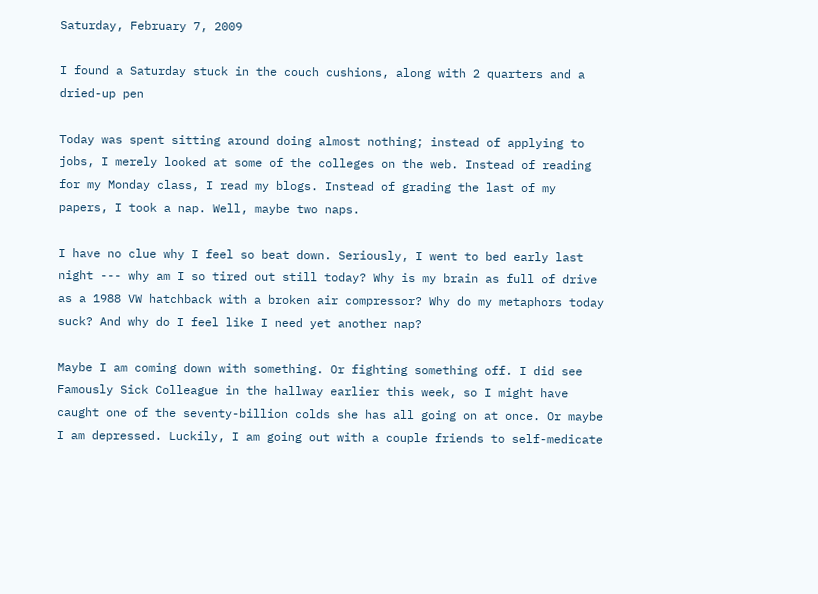Saturday, February 7, 2009

I found a Saturday stuck in the couch cushions, along with 2 quarters and a dried-up pen

Today was spent sitting around doing almost nothing; instead of applying to jobs, I merely looked at some of the colleges on the web. Instead of reading for my Monday class, I read my blogs. Instead of grading the last of my papers, I took a nap. Well, maybe two naps.

I have no clue why I feel so beat down. Seriously, I went to bed early last night --- why am I so tired out still today? Why is my brain as full of drive as a 1988 VW hatchback with a broken air compressor? Why do my metaphors today suck? And why do I feel like I need yet another nap?

Maybe I am coming down with something. Or fighting something off. I did see Famously Sick Colleague in the hallway earlier this week, so I might have caught one of the seventy-billion colds she has all going on at once. Or maybe I am depressed. Luckily, I am going out with a couple friends to self-medicate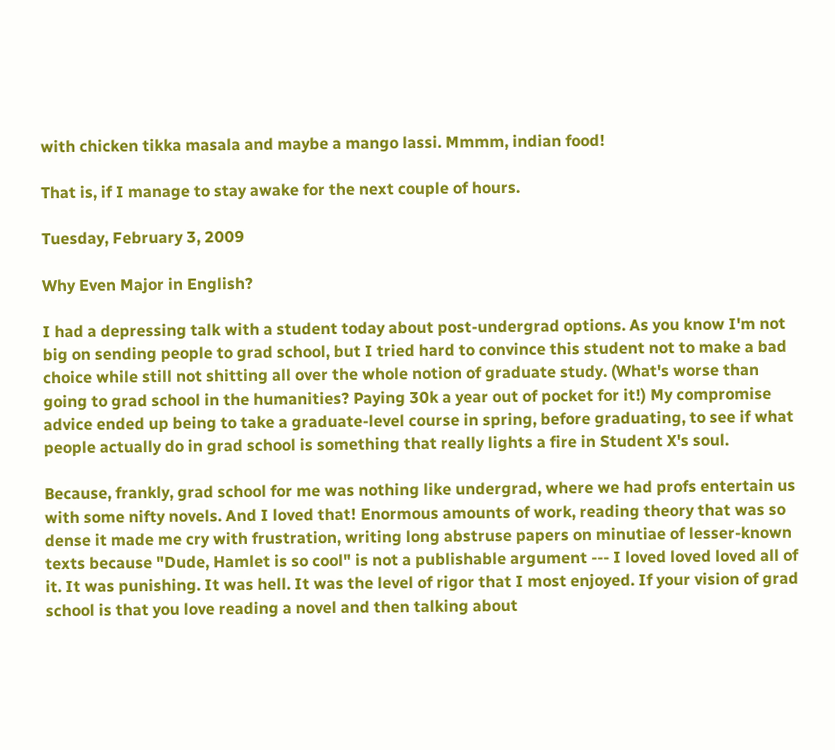with chicken tikka masala and maybe a mango lassi. Mmmm, indian food!

That is, if I manage to stay awake for the next couple of hours.

Tuesday, February 3, 2009

Why Even Major in English?

I had a depressing talk with a student today about post-undergrad options. As you know I'm not big on sending people to grad school, but I tried hard to convince this student not to make a bad choice while still not shitting all over the whole notion of graduate study. (What's worse than going to grad school in the humanities? Paying 30k a year out of pocket for it!) My compromise advice ended up being to take a graduate-level course in spring, before graduating, to see if what people actually do in grad school is something that really lights a fire in Student X's soul.

Because, frankly, grad school for me was nothing like undergrad, where we had profs entertain us with some nifty novels. And I loved that! Enormous amounts of work, reading theory that was so dense it made me cry with frustration, writing long abstruse papers on minutiae of lesser-known texts because "Dude, Hamlet is so cool" is not a publishable argument --- I loved loved loved all of it. It was punishing. It was hell. It was the level of rigor that I most enjoyed. If your vision of grad school is that you love reading a novel and then talking about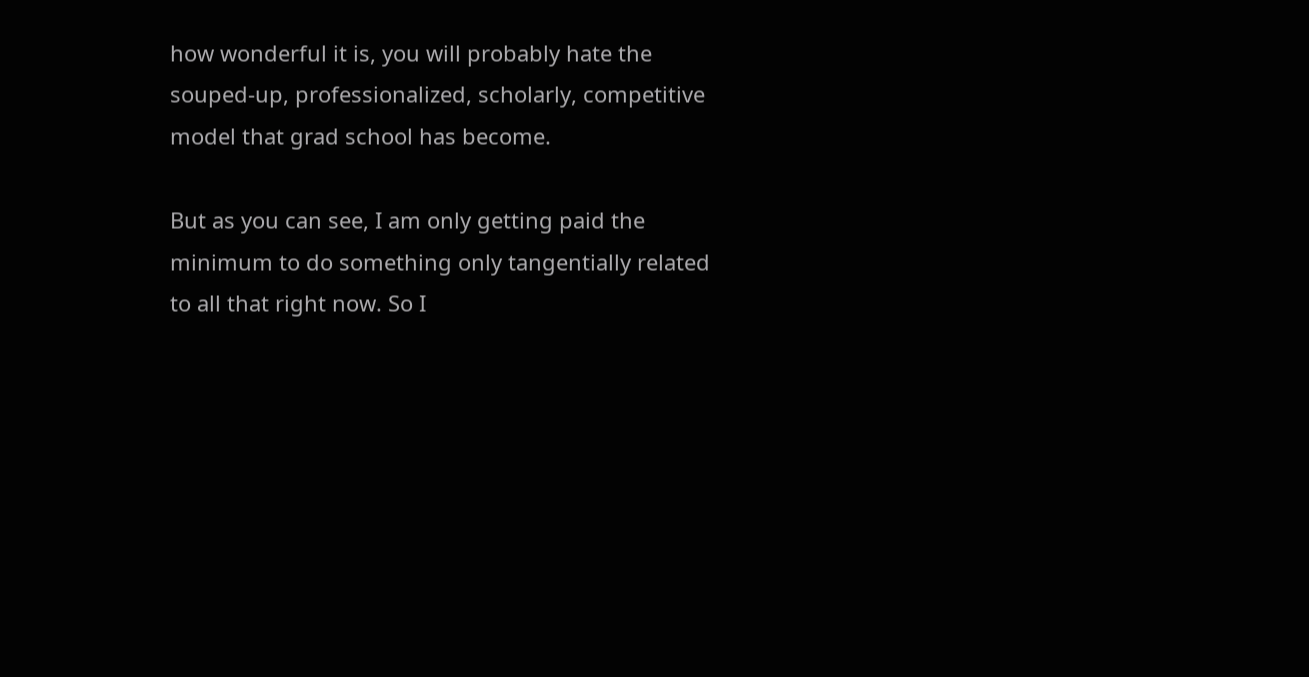how wonderful it is, you will probably hate the souped-up, professionalized, scholarly, competitive model that grad school has become.

But as you can see, I am only getting paid the minimum to do something only tangentially related to all that right now. So I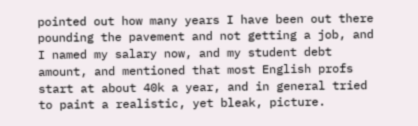pointed out how many years I have been out there pounding the pavement and not getting a job, and I named my salary now, and my student debt amount, and mentioned that most English profs start at about 40k a year, and in general tried to paint a realistic, yet bleak, picture.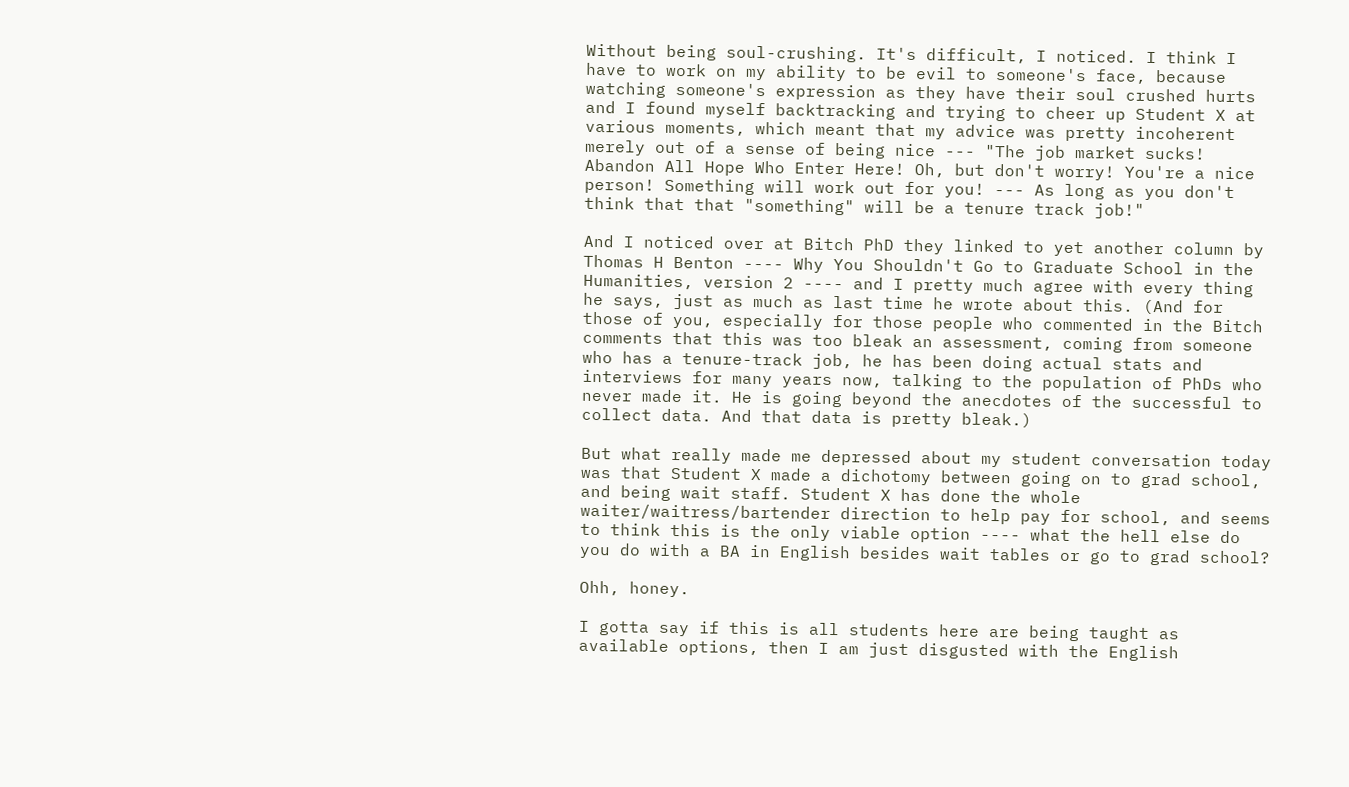Without being soul-crushing. It's difficult, I noticed. I think I have to work on my ability to be evil to someone's face, because watching someone's expression as they have their soul crushed hurts and I found myself backtracking and trying to cheer up Student X at various moments, which meant that my advice was pretty incoherent merely out of a sense of being nice --- "The job market sucks! Abandon All Hope Who Enter Here! Oh, but don't worry! You're a nice person! Something will work out for you! --- As long as you don't think that that "something" will be a tenure track job!"

And I noticed over at Bitch PhD they linked to yet another column by Thomas H Benton ---- Why You Shouldn't Go to Graduate School in the Humanities, version 2 ---- and I pretty much agree with every thing he says, just as much as last time he wrote about this. (And for those of you, especially for those people who commented in the Bitch comments that this was too bleak an assessment, coming from someone who has a tenure-track job, he has been doing actual stats and interviews for many years now, talking to the population of PhDs who never made it. He is going beyond the anecdotes of the successful to collect data. And that data is pretty bleak.)

But what really made me depressed about my student conversation today was that Student X made a dichotomy between going on to grad school, and being wait staff. Student X has done the whole waiter/waitress/bartender direction to help pay for school, and seems to think this is the only viable option ---- what the hell else do you do with a BA in English besides wait tables or go to grad school?

Ohh, honey.

I gotta say if this is all students here are being taught as available options, then I am just disgusted with the English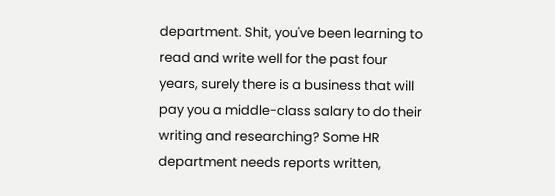department. Shit, you've been learning to read and write well for the past four years, surely there is a business that will pay you a middle-class salary to do their writing and researching? Some HR department needs reports written,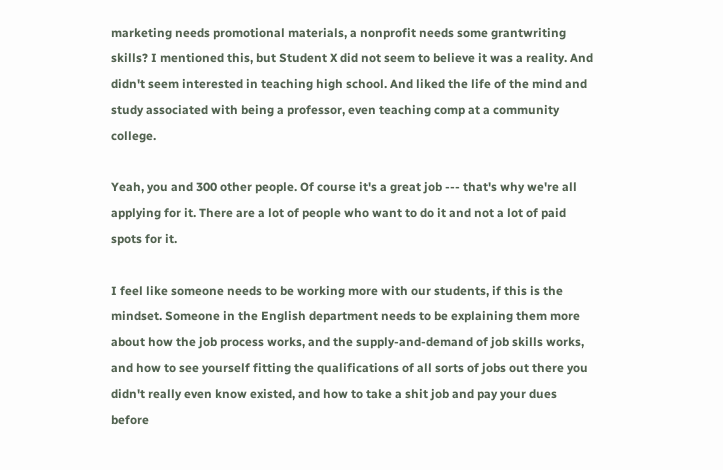marketing needs promotional materials, a nonprofit needs some grantwriting skills? I mentioned this, but Student X did not seem to believe it was a reality. And didn't seem interested in teaching high school. And liked the life of the mind and study associated with being a professor, even teaching comp at a community college.

Yeah, you and 300 other people. Of course it's a great job --- that's why we're all applying for it. There are a lot of people who want to do it and not a lot of paid spots for it.

I feel like someone needs to be working more with our students, if this is the mindset. Someone in the English department needs to be explaining them more about how the job process works, and the supply-and-demand of job skills works, and how to see yourself fitting the qualifications of all sorts of jobs out there you didn't really even know existed, and how to take a shit job and pay your dues before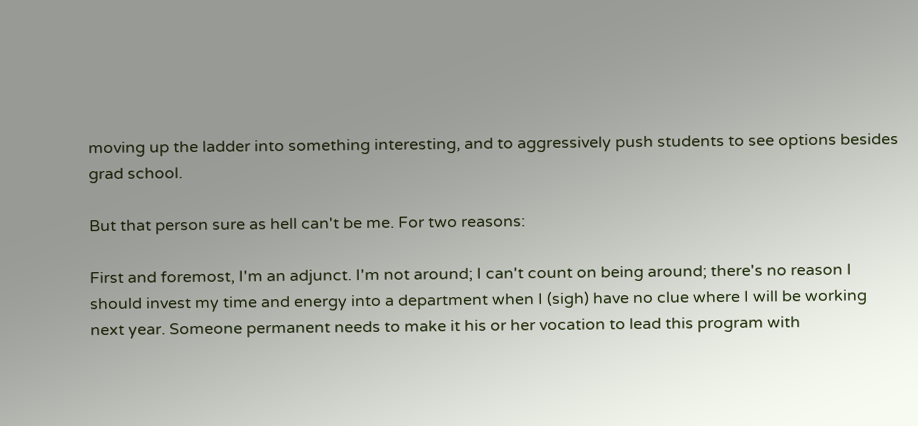moving up the ladder into something interesting, and to aggressively push students to see options besides grad school.

But that person sure as hell can't be me. For two reasons:

First and foremost, I'm an adjunct. I'm not around; I can't count on being around; there's no reason I should invest my time and energy into a department when I (sigh) have no clue where I will be working next year. Someone permanent needs to make it his or her vocation to lead this program with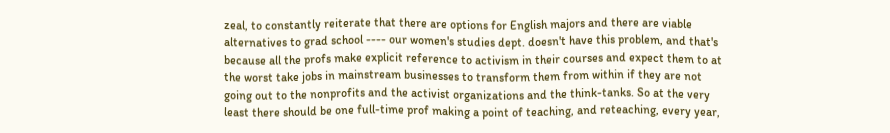zeal, to constantly reiterate that there are options for English majors and there are viable alternatives to grad school ---- our women's studies dept. doesn't have this problem, and that's because all the profs make explicit reference to activism in their courses and expect them to at the worst take jobs in mainstream businesses to transform them from within if they are not going out to the nonprofits and the activist organizations and the think-tanks. So at the very least there should be one full-time prof making a point of teaching, and reteaching, every year,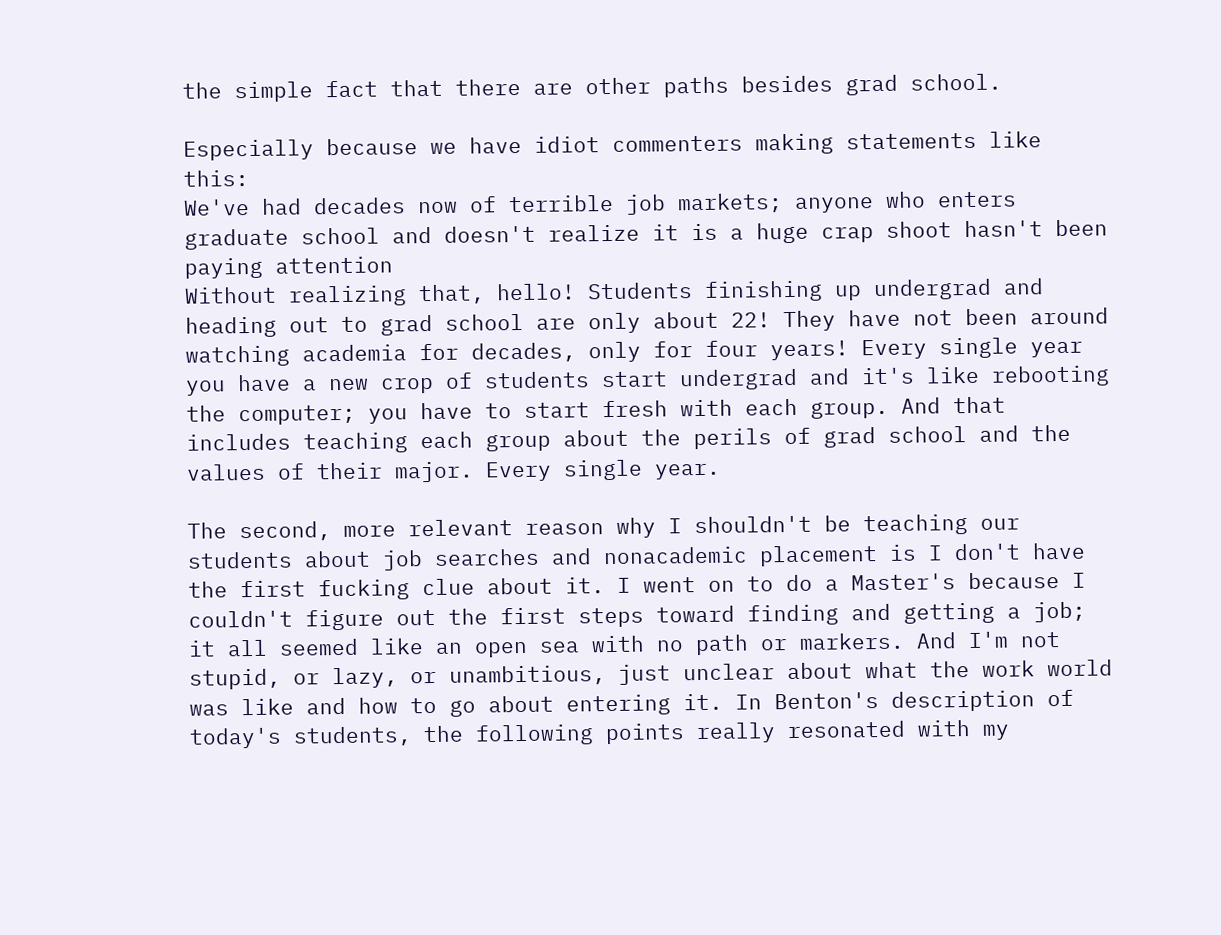the simple fact that there are other paths besides grad school.

Especially because we have idiot commenters making statements like this:
We've had decades now of terrible job markets; anyone who enters graduate school and doesn't realize it is a huge crap shoot hasn't been paying attention
Without realizing that, hello! Students finishing up undergrad and heading out to grad school are only about 22! They have not been around watching academia for decades, only for four years! Every single year you have a new crop of students start undergrad and it's like rebooting the computer; you have to start fresh with each group. And that includes teaching each group about the perils of grad school and the values of their major. Every single year.

The second, more relevant reason why I shouldn't be teaching our students about job searches and nonacademic placement is I don't have the first fucking clue about it. I went on to do a Master's because I couldn't figure out the first steps toward finding and getting a job; it all seemed like an open sea with no path or markers. And I'm not stupid, or lazy, or unambitious, just unclear about what the work world was like and how to go about entering it. In Benton's description of today's students, the following points really resonated with my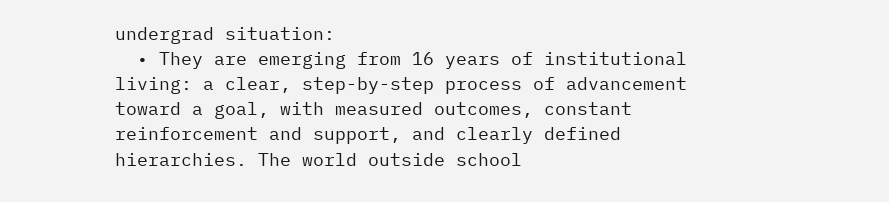undergrad situation:
  • They are emerging from 16 years of institutional living: a clear, step-by-step process of advancement toward a goal, with measured outcomes, constant reinforcement and support, and clearly defined hierarchies. The world outside school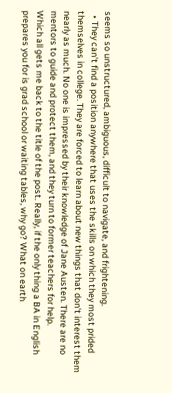seems so unstructured, ambiguous, difficult to navigate, and frightening.
  • They can't find a position anywhere that uses the skills on which they most prided themselves in college. They are forced to learn about new things that don't interest them nearly as much. No one is impressed by their knowledge of Jane Austen. There are no mentors to guide and protect them, and they turn to former teachers for help.
Which all gets me back to the title of the post. Really, if the only thing a BA in English prepares you for is grad school or waiting tables, why go? What on earth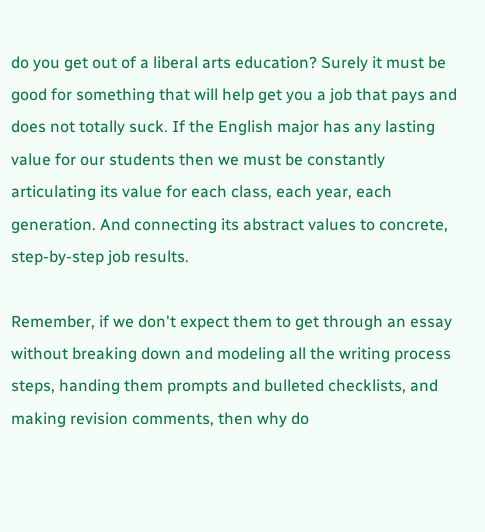do you get out of a liberal arts education? Surely it must be good for something that will help get you a job that pays and does not totally suck. If the English major has any lasting value for our students then we must be constantly articulating its value for each class, each year, each generation. And connecting its abstract values to concrete, step-by-step job results.

Remember, if we don't expect them to get through an essay without breaking down and modeling all the writing process steps, handing them prompts and bulleted checklists, and making revision comments, then why do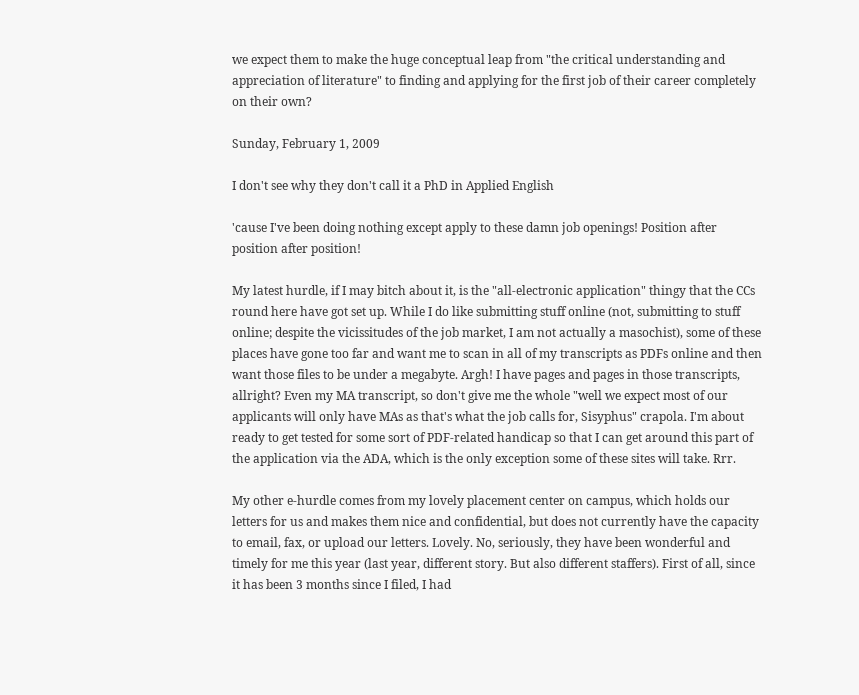we expect them to make the huge conceptual leap from "the critical understanding and appreciation of literature" to finding and applying for the first job of their career completely on their own?

Sunday, February 1, 2009

I don't see why they don't call it a PhD in Applied English

'cause I've been doing nothing except apply to these damn job openings! Position after position after position!

My latest hurdle, if I may bitch about it, is the "all-electronic application" thingy that the CCs round here have got set up. While I do like submitting stuff online (not, submitting to stuff online; despite the vicissitudes of the job market, I am not actually a masochist), some of these places have gone too far and want me to scan in all of my transcripts as PDFs online and then want those files to be under a megabyte. Argh! I have pages and pages in those transcripts, allright? Even my MA transcript, so don't give me the whole "well we expect most of our applicants will only have MAs as that's what the job calls for, Sisyphus" crapola. I'm about ready to get tested for some sort of PDF-related handicap so that I can get around this part of the application via the ADA, which is the only exception some of these sites will take. Rrr.

My other e-hurdle comes from my lovely placement center on campus, which holds our letters for us and makes them nice and confidential, but does not currently have the capacity to email, fax, or upload our letters. Lovely. No, seriously, they have been wonderful and timely for me this year (last year, different story. But also different staffers). First of all, since it has been 3 months since I filed, I had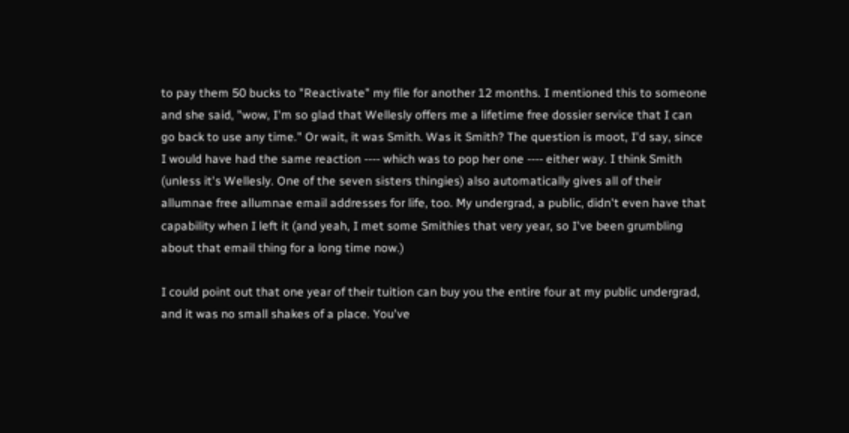to pay them 50 bucks to "Reactivate" my file for another 12 months. I mentioned this to someone and she said, "wow, I'm so glad that Wellesly offers me a lifetime free dossier service that I can go back to use any time." Or wait, it was Smith. Was it Smith? The question is moot, I'd say, since I would have had the same reaction ---- which was to pop her one ---- either way. I think Smith (unless it's Wellesly. One of the seven sisters thingies) also automatically gives all of their allumnae free allumnae email addresses for life, too. My undergrad, a public, didn't even have that capability when I left it (and yeah, I met some Smithies that very year, so I've been grumbling about that email thing for a long time now.)

I could point out that one year of their tuition can buy you the entire four at my public undergrad, and it was no small shakes of a place. You've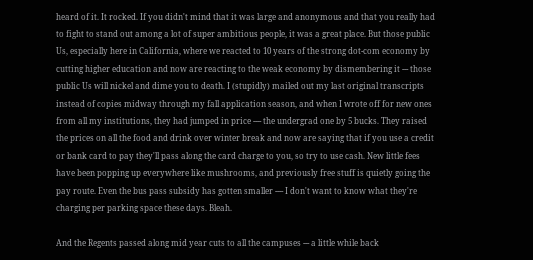heard of it. It rocked. If you didn't mind that it was large and anonymous and that you really had to fight to stand out among a lot of super ambitious people, it was a great place. But those public Us, especially here in California, where we reacted to 10 years of the strong dot-com economy by cutting higher education and now are reacting to the weak economy by dismembering it --- those public Us will nickel and dime you to death. I (stupidly) mailed out my last original transcripts instead of copies midway through my fall application season, and when I wrote off for new ones from all my institutions, they had jumped in price ---- the undergrad one by 5 bucks. They raised the prices on all the food and drink over winter break and now are saying that if you use a credit or bank card to pay they'll pass along the card charge to you, so try to use cash. New little fees have been popping up everywhere like mushrooms, and previously free stuff is quietly going the pay route. Even the bus pass subsidy has gotten smaller ---- I don't want to know what they're charging per parking space these days. Bleah.

And the Regents passed along mid year cuts to all the campuses --- a little while back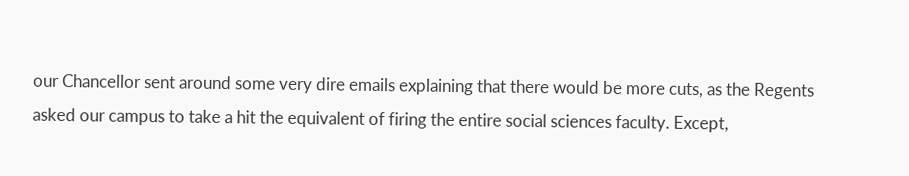our Chancellor sent around some very dire emails explaining that there would be more cuts, as the Regents asked our campus to take a hit the equivalent of firing the entire social sciences faculty. Except,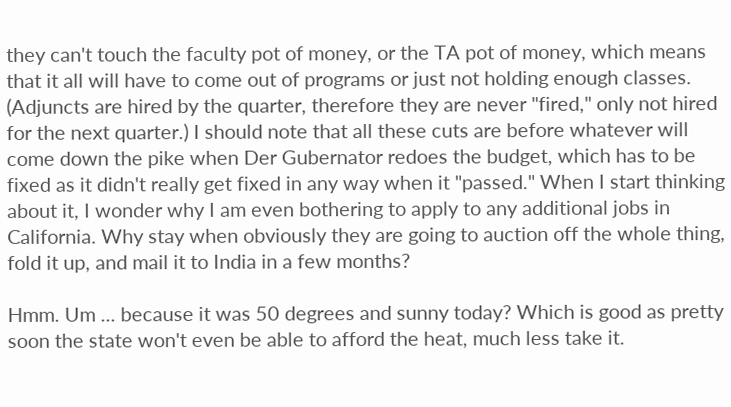they can't touch the faculty pot of money, or the TA pot of money, which means that it all will have to come out of programs or just not holding enough classes. (Adjuncts are hired by the quarter, therefore they are never "fired," only not hired for the next quarter.) I should note that all these cuts are before whatever will come down the pike when Der Gubernator redoes the budget, which has to be fixed as it didn't really get fixed in any way when it "passed." When I start thinking about it, I wonder why I am even bothering to apply to any additional jobs in California. Why stay when obviously they are going to auction off the whole thing, fold it up, and mail it to India in a few months?

Hmm. Um ... because it was 50 degrees and sunny today? Which is good as pretty soon the state won't even be able to afford the heat, much less take it.